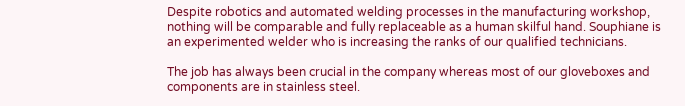Despite robotics and automated welding processes in the manufacturing workshop, nothing will be comparable and fully replaceable as a human skilful hand. Souphiane is an experimented welder who is increasing the ranks of our qualified technicians.

The job has always been crucial in the company whereas most of our gloveboxes and components are in stainless steel.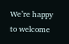We’re happy to welcome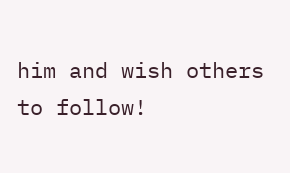him and wish others to follow!